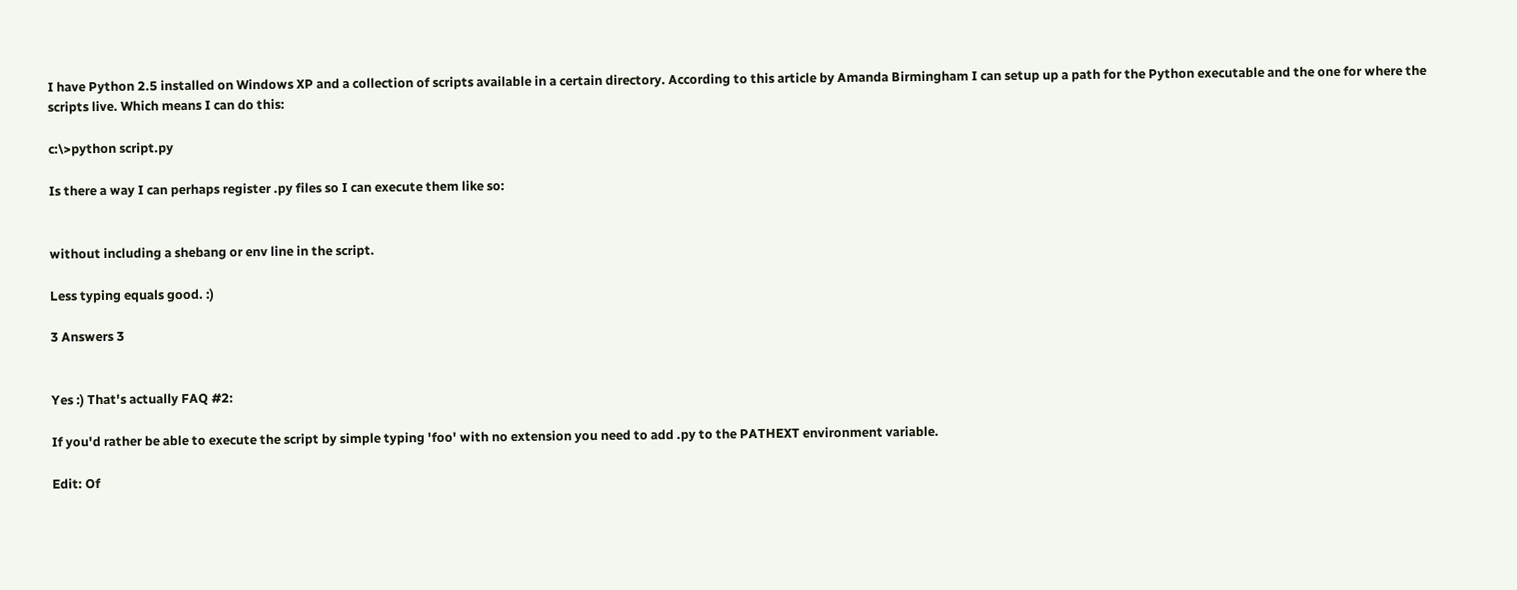I have Python 2.5 installed on Windows XP and a collection of scripts available in a certain directory. According to this article by Amanda Birmingham I can setup up a path for the Python executable and the one for where the scripts live. Which means I can do this:

c:\>python script.py

Is there a way I can perhaps register .py files so I can execute them like so:


without including a shebang or env line in the script.

Less typing equals good. :)

3 Answers 3


Yes :) That's actually FAQ #2:

If you'd rather be able to execute the script by simple typing 'foo' with no extension you need to add .py to the PATHEXT environment variable.

Edit: Of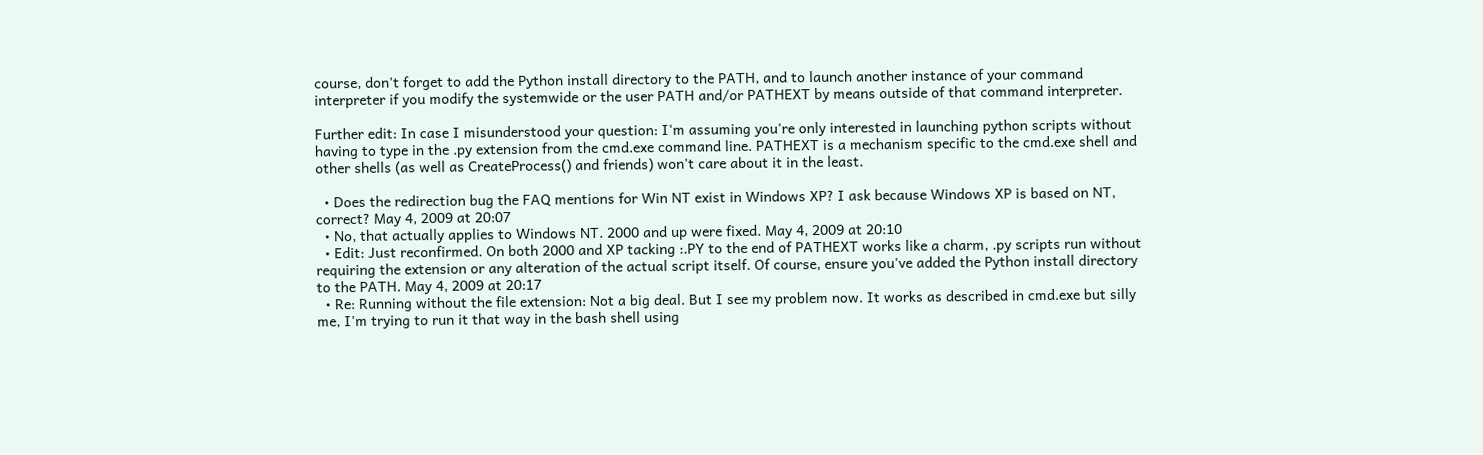course, don't forget to add the Python install directory to the PATH, and to launch another instance of your command interpreter if you modify the systemwide or the user PATH and/or PATHEXT by means outside of that command interpreter.

Further edit: In case I misunderstood your question: I'm assuming you're only interested in launching python scripts without having to type in the .py extension from the cmd.exe command line. PATHEXT is a mechanism specific to the cmd.exe shell and other shells (as well as CreateProcess() and friends) won't care about it in the least.

  • Does the redirection bug the FAQ mentions for Win NT exist in Windows XP? I ask because Windows XP is based on NT, correct? May 4, 2009 at 20:07
  • No, that actually applies to Windows NT. 2000 and up were fixed. May 4, 2009 at 20:10
  • Edit: Just reconfirmed. On both 2000 and XP tacking :.PY to the end of PATHEXT works like a charm, .py scripts run without requiring the extension or any alteration of the actual script itself. Of course, ensure you've added the Python install directory to the PATH. May 4, 2009 at 20:17
  • Re: Running without the file extension: Not a big deal. But I see my problem now. It works as described in cmd.exe but silly me, I'm trying to run it that way in the bash shell using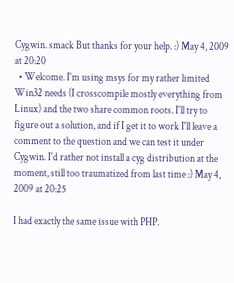Cygwin. smack But thanks for your help. :) May 4, 2009 at 20:20
  • Welcome. I'm using msys for my rather limited Win32 needs (I crosscompile mostly everything from Linux) and the two share common roots. I'll try to figure out a solution, and if I get it to work I'll leave a comment to the question and we can test it under Cygwin. I'd rather not install a cyg distribution at the moment, still too traumatized from last time :) May 4, 2009 at 20:25

I had exactly the same issue with PHP.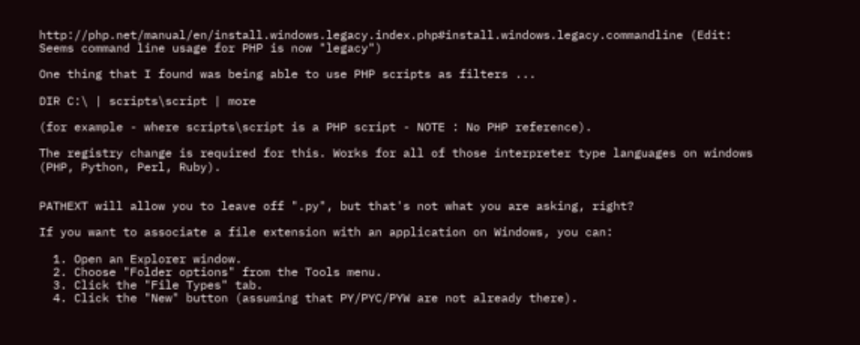http://php.net/manual/en/install.windows.legacy.index.php#install.windows.legacy.commandline (Edit: Seems command line usage for PHP is now "legacy")

One thing that I found was being able to use PHP scripts as filters ...

DIR C:\ | scripts\script | more

(for example - where scripts\script is a PHP script - NOTE : No PHP reference).

The registry change is required for this. Works for all of those interpreter type languages on windows (PHP, Python, Perl, Ruby).


PATHEXT will allow you to leave off ".py", but that's not what you are asking, right?

If you want to associate a file extension with an application on Windows, you can:

  1. Open an Explorer window.
  2. Choose "Folder options" from the Tools menu.
  3. Click the "File Types" tab.
  4. Click the "New" button (assuming that PY/PYC/PYW are not already there).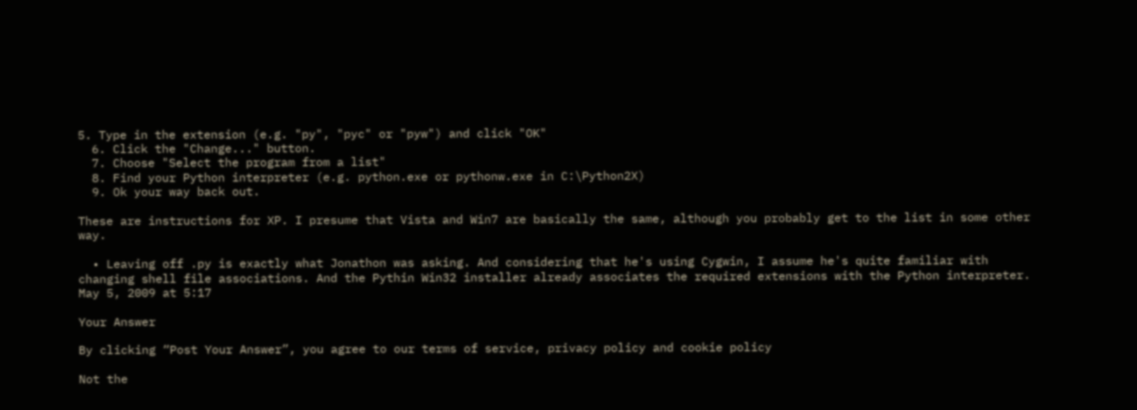5. Type in the extension (e.g. "py", "pyc" or "pyw") and click "OK"
  6. Click the "Change..." button.
  7. Choose "Select the program from a list"
  8. Find your Python interpreter (e.g. python.exe or pythonw.exe in C:\Python2X)
  9. Ok your way back out.

These are instructions for XP. I presume that Vista and Win7 are basically the same, although you probably get to the list in some other way.

  • Leaving off .py is exactly what Jonathon was asking. And considering that he's using Cygwin, I assume he's quite familiar with changing shell file associations. And the Pythin Win32 installer already associates the required extensions with the Python interpreter. May 5, 2009 at 5:17

Your Answer

By clicking “Post Your Answer”, you agree to our terms of service, privacy policy and cookie policy

Not the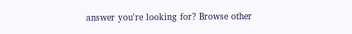answer you're looking for? Browse other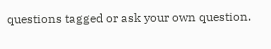questions tagged or ask your own question.